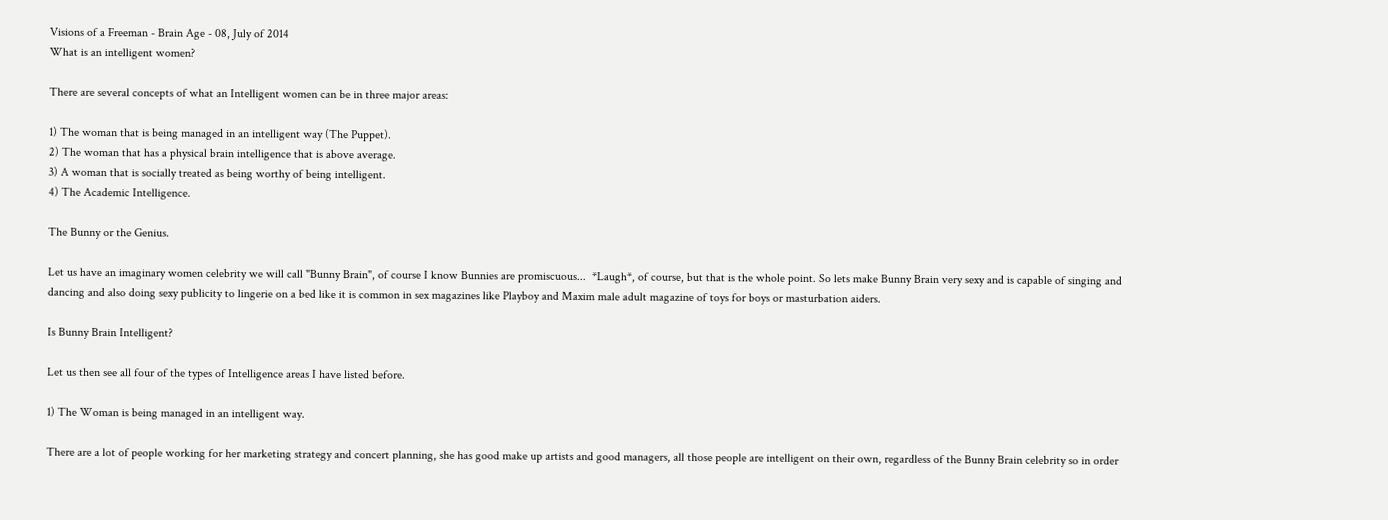Visions of a Freeman - Brain Age - 08, July of 2014
What is an intelligent women?

There are several concepts of what an Intelligent women can be in three major areas:

1) The woman that is being managed in an intelligent way (The Puppet).
2) The woman that has a physical brain intelligence that is above average.
3) A woman that is socially treated as being worthy of being intelligent.
4) The Academic Intelligence.

The Bunny or the Genius.

Let us have an imaginary women celebrity we will call "Bunny Brain", of course I know Bunnies are promiscuous...  *Laugh*, of course, but that is the whole point. So lets make Bunny Brain very sexy and is capable of singing and dancing and also doing sexy publicity to lingerie on a bed like it is common in sex magazines like Playboy and Maxim male adult magazine of toys for boys or masturbation aiders.

Is Bunny Brain Intelligent?

Let us then see all four of the types of Intelligence areas I have listed before.

1) The Woman is being managed in an intelligent way.

There are a lot of people working for her marketing strategy and concert planning, she has good make up artists and good managers, all those people are intelligent on their own, regardless of the Bunny Brain celebrity so in order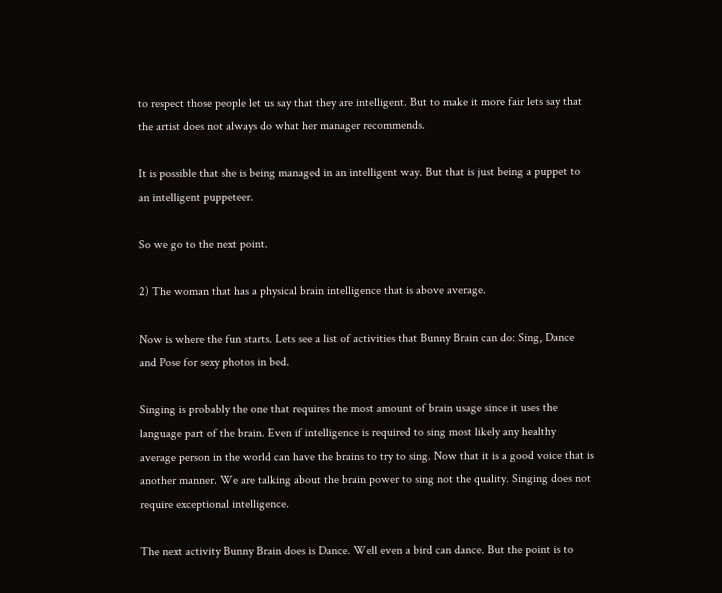to respect those people let us say that they are intelligent. But to make it more fair lets say that the artist does not always do what her manager recommends.

It is possible that she is being managed in an intelligent way. But that is just being a puppet to an intelligent puppeteer.

So we go to the next point.

2) The woman that has a physical brain intelligence that is above average.

Now is where the fun starts. Lets see a list of activities that Bunny Brain can do: Sing, Dance and Pose for sexy photos in bed.

Singing is probably the one that requires the most amount of brain usage since it uses the language part of the brain. Even if intelligence is required to sing most likely any healthy average person in the world can have the brains to try to sing. Now that it is a good voice that is another manner. We are talking about the brain power to sing not the quality. Singing does not require exceptional intelligence.

The next activity Bunny Brain does is Dance. Well even a bird can dance. But the point is to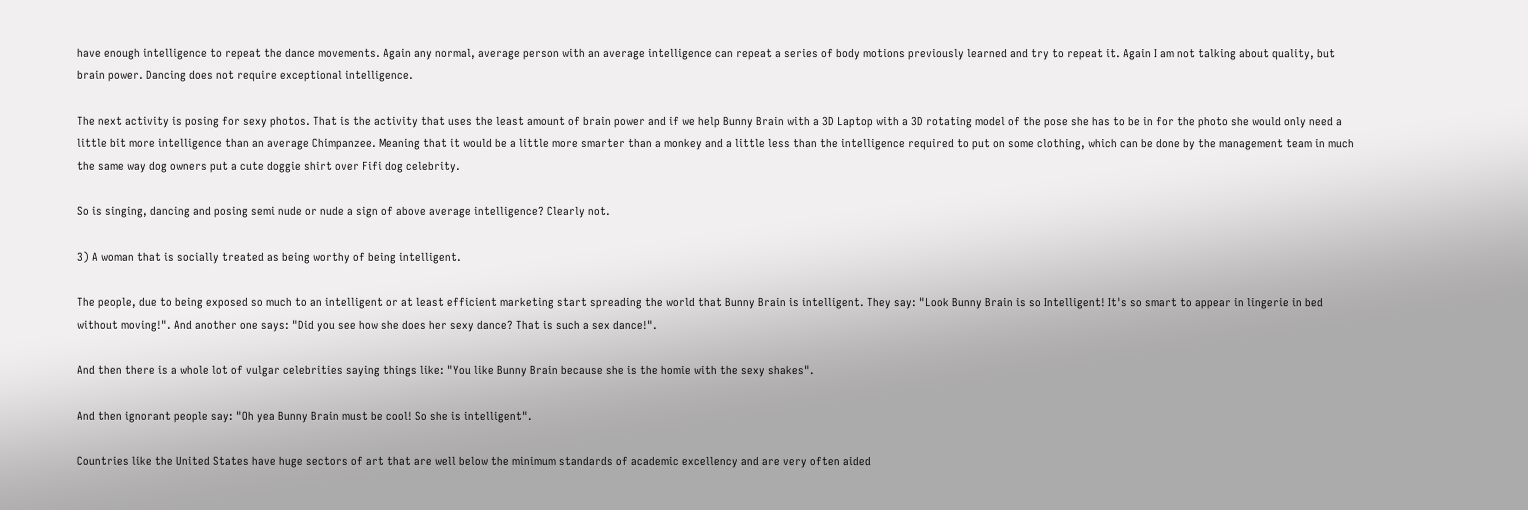have enough intelligence to repeat the dance movements. Again any normal, average person with an average intelligence can repeat a series of body motions previously learned and try to repeat it. Again I am not talking about quality, but brain power. Dancing does not require exceptional intelligence.

The next activity is posing for sexy photos. That is the activity that uses the least amount of brain power and if we help Bunny Brain with a 3D Laptop with a 3D rotating model of the pose she has to be in for the photo she would only need a little bit more intelligence than an average Chimpanzee. Meaning that it would be a little more smarter than a monkey and a little less than the intelligence required to put on some clothing, which can be done by the management team in much the same way dog owners put a cute doggie shirt over Fifi dog celebrity.

So is singing, dancing and posing semi nude or nude a sign of above average intelligence? Clearly not.

3) A woman that is socially treated as being worthy of being intelligent.

The people, due to being exposed so much to an intelligent or at least efficient marketing start spreading the world that Bunny Brain is intelligent. They say: "Look Bunny Brain is so Intelligent! It's so smart to appear in lingerie in bed without moving!". And another one says: "Did you see how she does her sexy dance? That is such a sex dance!".

And then there is a whole lot of vulgar celebrities saying things like: "You like Bunny Brain because she is the homie with the sexy shakes".

And then ignorant people say: "Oh yea Bunny Brain must be cool! So she is intelligent".

Countries like the United States have huge sectors of art that are well below the minimum standards of academic excellency and are very often aided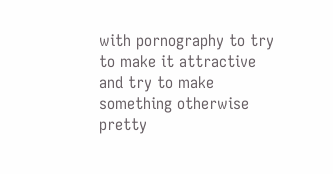with pornography to try to make it attractive and try to make something otherwise pretty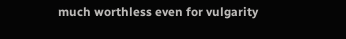much worthless even for vulgarity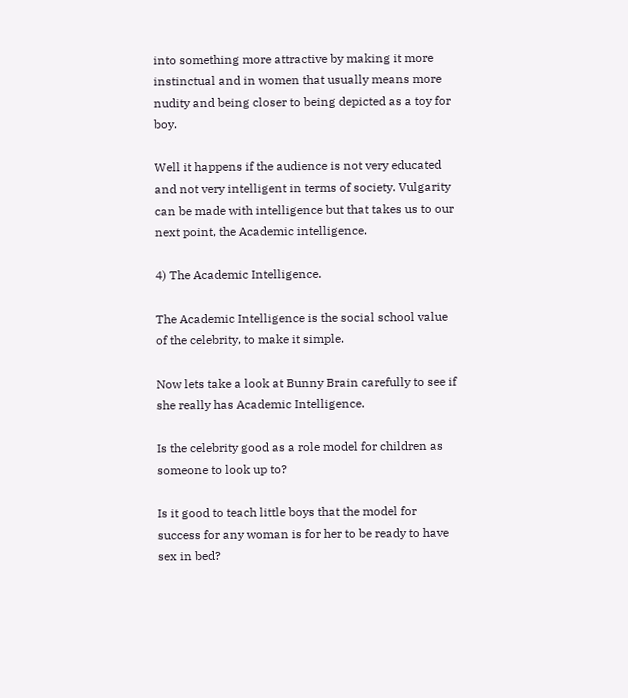into something more attractive by making it more instinctual and in women that usually means more nudity and being closer to being depicted as a toy for boy.

Well it happens if the audience is not very educated and not very intelligent in terms of society. Vulgarity can be made with intelligence but that takes us to our next point, the Academic intelligence.

4) The Academic Intelligence.

The Academic Intelligence is the social school value of the celebrity, to make it simple.

Now lets take a look at Bunny Brain carefully to see if she really has Academic Intelligence.

Is the celebrity good as a role model for children as someone to look up to?

Is it good to teach little boys that the model for success for any woman is for her to be ready to have sex in bed?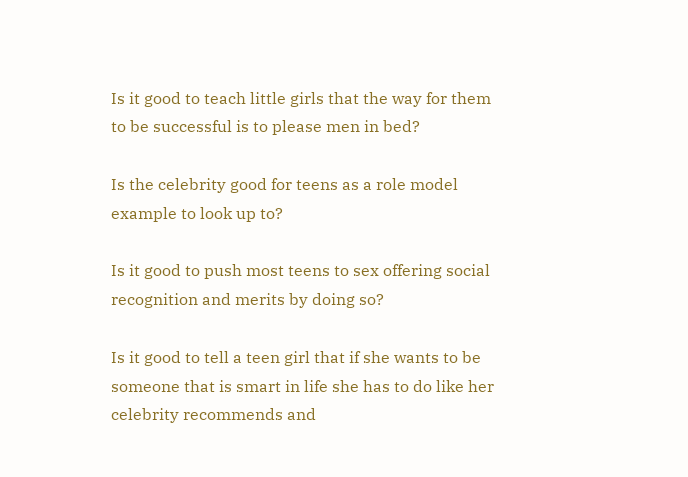Is it good to teach little girls that the way for them to be successful is to please men in bed?

Is the celebrity good for teens as a role model example to look up to?

Is it good to push most teens to sex offering social recognition and merits by doing so?

Is it good to tell a teen girl that if she wants to be someone that is smart in life she has to do like her celebrity recommends and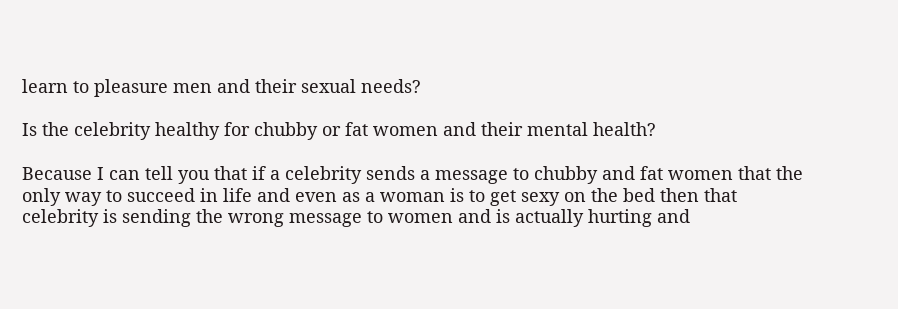learn to pleasure men and their sexual needs?

Is the celebrity healthy for chubby or fat women and their mental health?

Because I can tell you that if a celebrity sends a message to chubby and fat women that the only way to succeed in life and even as a woman is to get sexy on the bed then that celebrity is sending the wrong message to women and is actually hurting and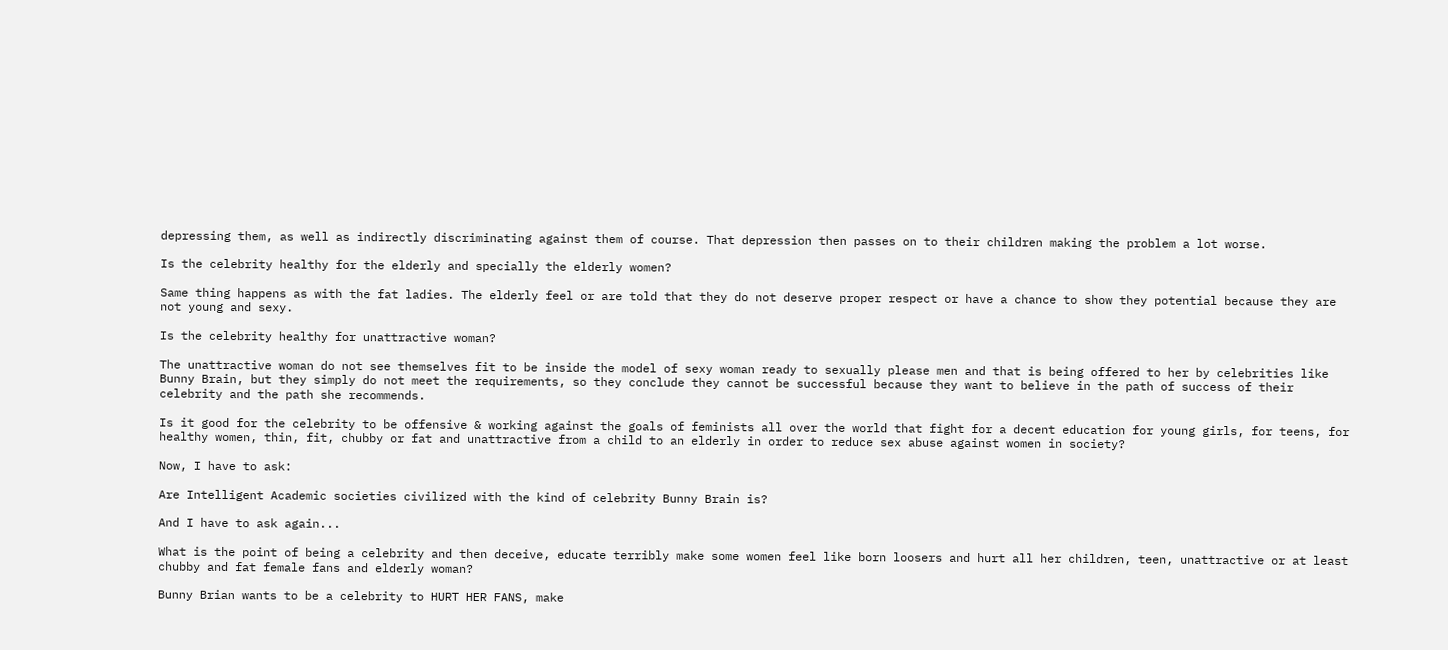depressing them, as well as indirectly discriminating against them of course. That depression then passes on to their children making the problem a lot worse.

Is the celebrity healthy for the elderly and specially the elderly women?

Same thing happens as with the fat ladies. The elderly feel or are told that they do not deserve proper respect or have a chance to show they potential because they are not young and sexy.

Is the celebrity healthy for unattractive woman?

The unattractive woman do not see themselves fit to be inside the model of sexy woman ready to sexually please men and that is being offered to her by celebrities like Bunny Brain, but they simply do not meet the requirements, so they conclude they cannot be successful because they want to believe in the path of success of their celebrity and the path she recommends.

Is it good for the celebrity to be offensive & working against the goals of feminists all over the world that fight for a decent education for young girls, for teens, for healthy women, thin, fit, chubby or fat and unattractive from a child to an elderly in order to reduce sex abuse against women in society?

Now, I have to ask:

Are Intelligent Academic societies civilized with the kind of celebrity Bunny Brain is?

And I have to ask again...

What is the point of being a celebrity and then deceive, educate terribly make some women feel like born loosers and hurt all her children, teen, unattractive or at least chubby and fat female fans and elderly woman?

Bunny Brian wants to be a celebrity to HURT HER FANS, make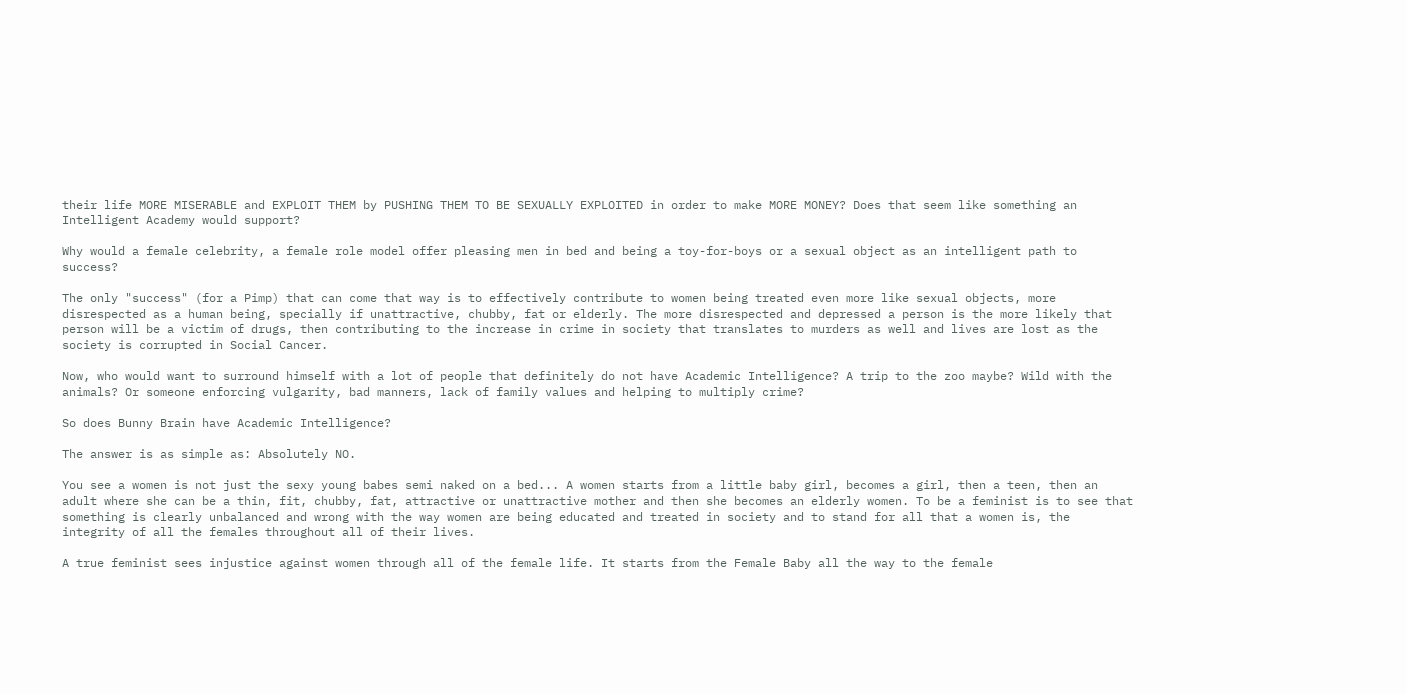their life MORE MISERABLE and EXPLOIT THEM by PUSHING THEM TO BE SEXUALLY EXPLOITED in order to make MORE MONEY? Does that seem like something an Intelligent Academy would support?

Why would a female celebrity, a female role model offer pleasing men in bed and being a toy-for-boys or a sexual object as an intelligent path to success?

The only "success" (for a Pimp) that can come that way is to effectively contribute to women being treated even more like sexual objects, more disrespected as a human being, specially if unattractive, chubby, fat or elderly. The more disrespected and depressed a person is the more likely that person will be a victim of drugs, then contributing to the increase in crime in society that translates to murders as well and lives are lost as the society is corrupted in Social Cancer.

Now, who would want to surround himself with a lot of people that definitely do not have Academic Intelligence? A trip to the zoo maybe? Wild with the animals? Or someone enforcing vulgarity, bad manners, lack of family values and helping to multiply crime?

So does Bunny Brain have Academic Intelligence?

The answer is as simple as: Absolutely NO.

You see a women is not just the sexy young babes semi naked on a bed... A women starts from a little baby girl, becomes a girl, then a teen, then an adult where she can be a thin, fit, chubby, fat, attractive or unattractive mother and then she becomes an elderly women. To be a feminist is to see that something is clearly unbalanced and wrong with the way women are being educated and treated in society and to stand for all that a women is, the integrity of all the females throughout all of their lives.

A true feminist sees injustice against women through all of the female life. It starts from the Female Baby all the way to the female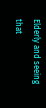Elderly and seeing that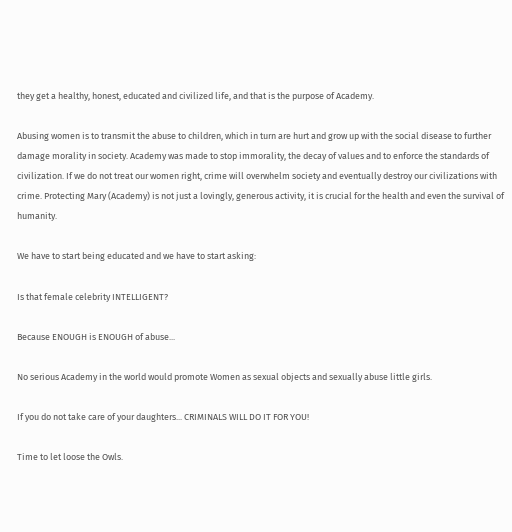they get a healthy, honest, educated and civilized life, and that is the purpose of Academy.

Abusing women is to transmit the abuse to children, which in turn are hurt and grow up with the social disease to further damage morality in society. Academy was made to stop immorality, the decay of values and to enforce the standards of civilization. If we do not treat our women right, crime will overwhelm society and eventually destroy our civilizations with crime. Protecting Mary (Academy) is not just a lovingly, generous activity, it is crucial for the health and even the survival of humanity.

We have to start being educated and we have to start asking:

Is that female celebrity INTELLIGENT?

Because ENOUGH is ENOUGH of abuse...

No serious Academy in the world would promote Women as sexual objects and sexually abuse little girls.

If you do not take care of your daughters... CRIMINALS WILL DO IT FOR YOU!

Time to let loose the Owls.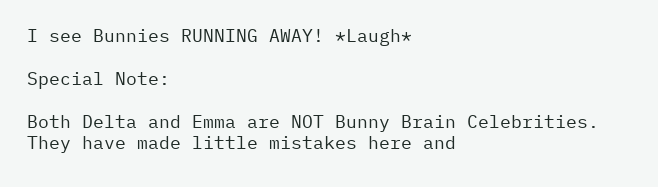I see Bunnies RUNNING AWAY! *Laugh*

Special Note:

Both Delta and Emma are NOT Bunny Brain Celebrities. They have made little mistakes here and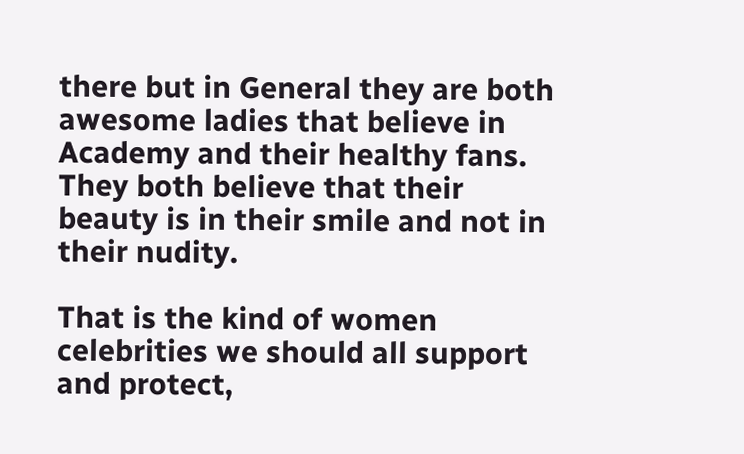there but in General they are both awesome ladies that believe in Academy and their healthy fans. They both believe that their beauty is in their smile and not in their nudity.

That is the kind of women celebrities we should all support and protect,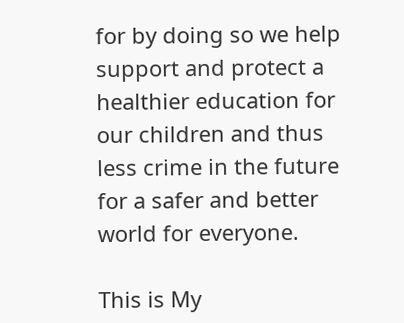for by doing so we help support and protect a healthier education for our children and thus less crime in the future for a safer and better world for everyone.

This is My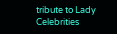tribute to Lady Celebrities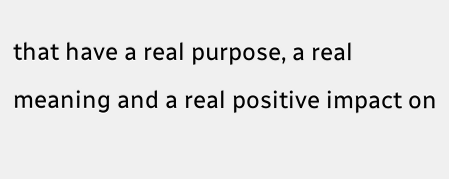that have a real purpose, a real meaning and a real positive impact on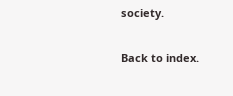society.

Back to index.